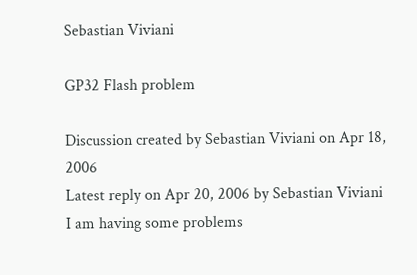Sebastian Viviani

GP32 Flash problem

Discussion created by Sebastian Viviani on Apr 18, 2006
Latest reply on Apr 20, 2006 by Sebastian Viviani
I am having some problems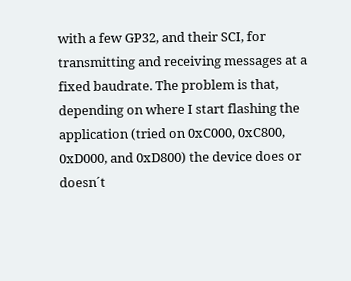with a few GP32, and their SCI, for transmitting and receiving messages at a fixed baudrate. The problem is that, depending on where I start flashing the application (tried on 0xC000, 0xC800, 0xD000, and 0xD800) the device does or doesn´t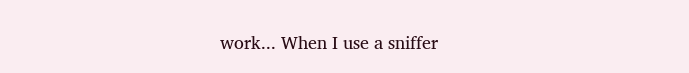work... When I use a sniffer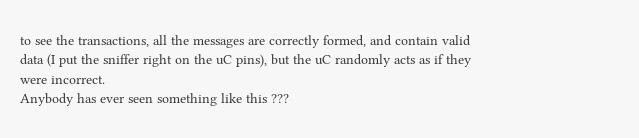to see the transactions, all the messages are correctly formed, and contain valid data (I put the sniffer right on the uC pins), but the uC randomly acts as if they were incorrect.
Anybody has ever seen something like this ???